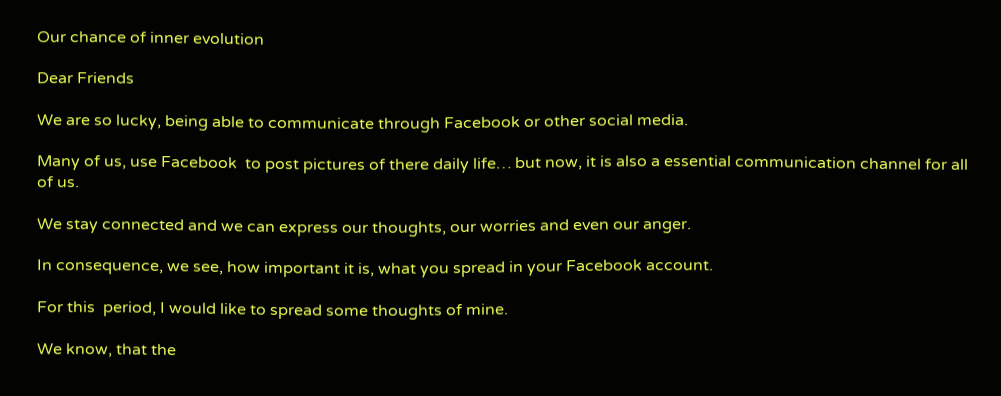Our chance of inner evolution

Dear Friends

We are so lucky, being able to communicate through Facebook or other social media.

Many of us, use Facebook  to post pictures of there daily life… but now, it is also a essential communication channel for all of us.

We stay connected and we can express our thoughts, our worries and even our anger.

In consequence, we see, how important it is, what you spread in your Facebook account.

For this  period, I would like to spread some thoughts of mine.

We know, that the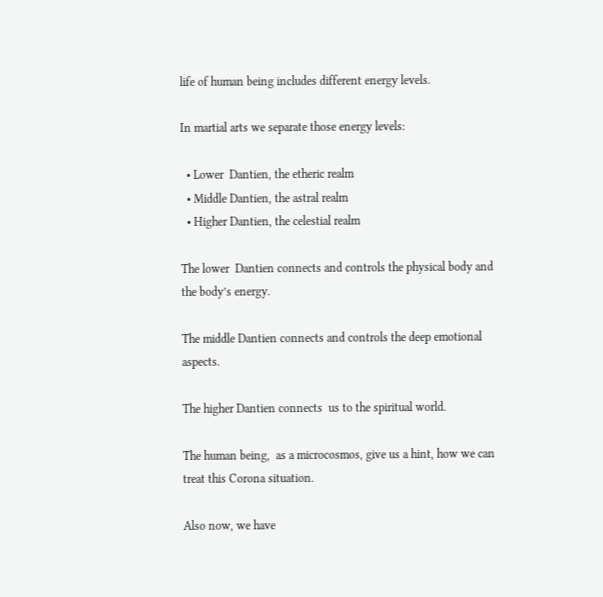life of human being includes different energy levels.

In martial arts we separate those energy levels:

  • Lower  Dantien, the etheric realm
  • Middle Dantien, the astral realm
  • Higher Dantien, the celestial realm

The lower  Dantien connects and controls the physical body and the body’s energy.

The middle Dantien connects and controls the deep emotional aspects.

The higher Dantien connects  us to the spiritual world.

The human being,  as a microcosmos, give us a hint, how we can treat this Corona situation.

Also now, we have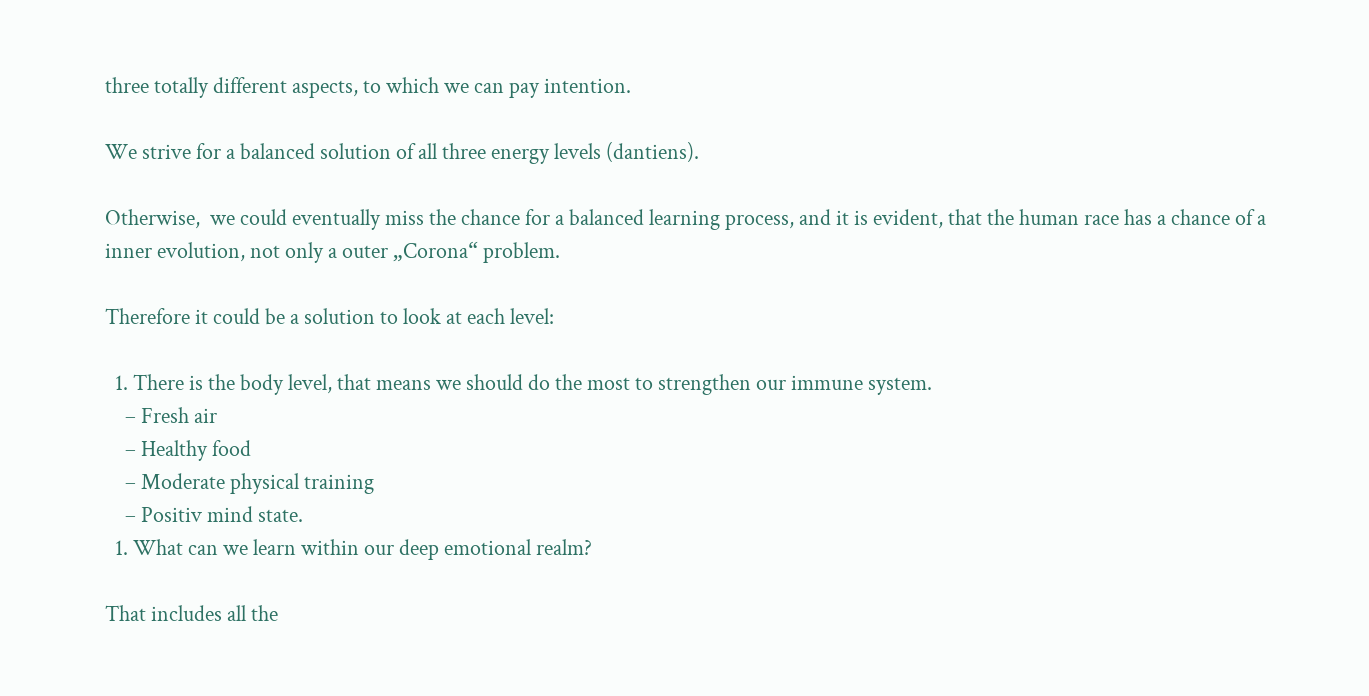three totally different aspects, to which we can pay intention.

We strive for a balanced solution of all three energy levels (dantiens).

Otherwise,  we could eventually miss the chance for a balanced learning process, and it is evident, that the human race has a chance of a inner evolution, not only a outer „Corona“ problem.

Therefore it could be a solution to look at each level:

  1. There is the body level, that means we should do the most to strengthen our immune system.
    – Fresh air
    – Healthy food
    – Moderate physical training
    – Positiv mind state.
  1. What can we learn within our deep emotional realm?

That includes all the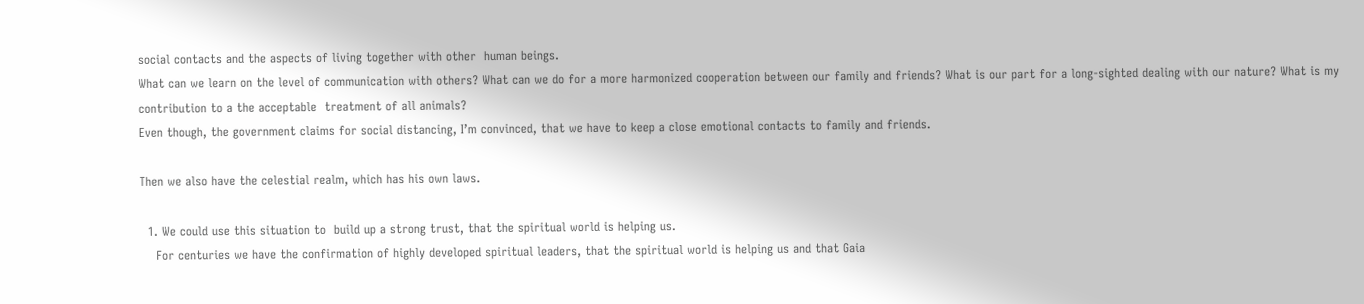social contacts and the aspects of living together with other  human beings.
What can we learn on the level of communication with others? What can we do for a more harmonized cooperation between our family and friends? What is our part for a long-sighted dealing with our nature? What is my contribution to a the acceptable  treatment of all animals?
Even though, the government claims for social distancing, I’m convinced, that we have to keep a close emotional contacts to family and friends.

Then we also have the celestial realm, which has his own laws.

  1. We could use this situation to  build up a strong trust, that the spiritual world is helping us.
    For centuries we have the confirmation of highly developed spiritual leaders, that the spiritual world is helping us and that Gaia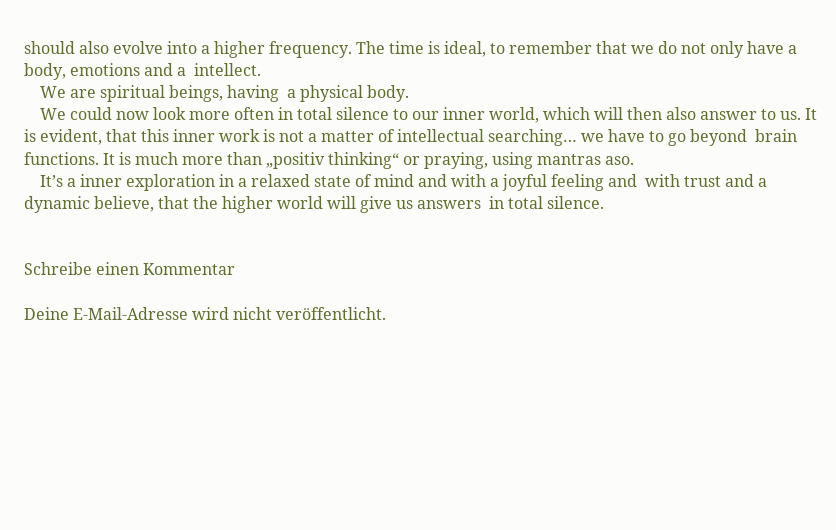should also evolve into a higher frequency. The time is ideal, to remember that we do not only have a body, emotions and a  intellect.
    We are spiritual beings, having  a physical body.
    We could now look more often in total silence to our inner world, which will then also answer to us. It is evident, that this inner work is not a matter of intellectual searching… we have to go beyond  brain functions. It is much more than „positiv thinking“ or praying, using mantras aso.
    It’s a inner exploration in a relaxed state of mind and with a joyful feeling and  with trust and a dynamic believe, that the higher world will give us answers  in total silence.


Schreibe einen Kommentar

Deine E-Mail-Adresse wird nicht veröffentlicht.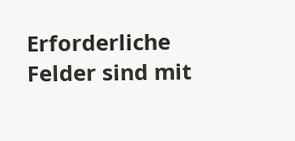Erforderliche Felder sind mit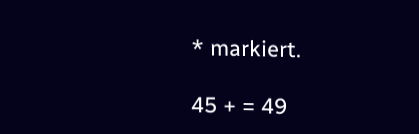* markiert.

45 + = 49